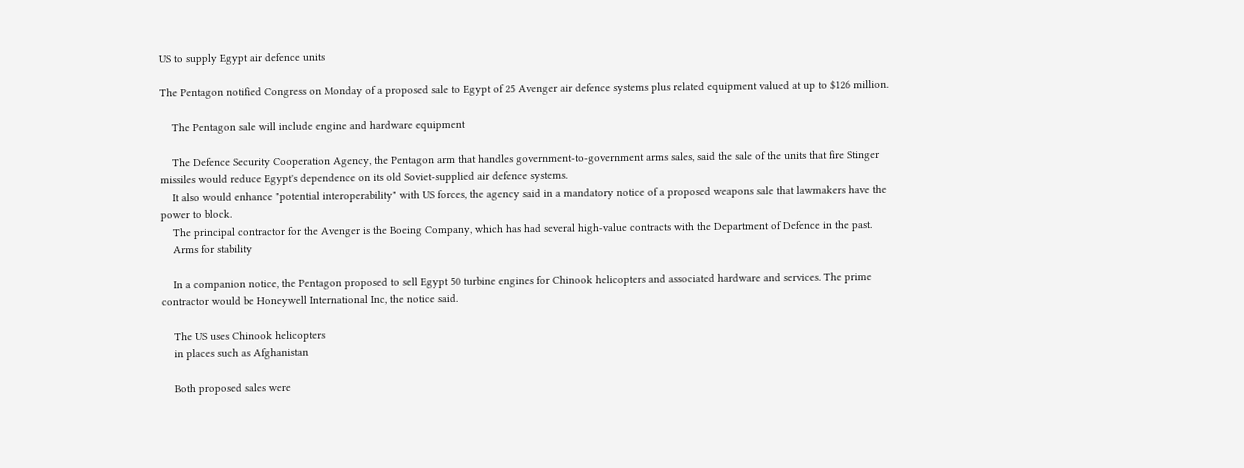US to supply Egypt air defence units

The Pentagon notified Congress on Monday of a proposed sale to Egypt of 25 Avenger air defence systems plus related equipment valued at up to $126 million.

    The Pentagon sale will include engine and hardware equipment

    The Defence Security Cooperation Agency, the Pentagon arm that handles government-to-government arms sales, said the sale of the units that fire Stinger missiles would reduce Egypt's dependence on its old Soviet-supplied air defence systems.
    It also would enhance "potential interoperability" with US forces, the agency said in a mandatory notice of a proposed weapons sale that lawmakers have the power to block.
    The principal contractor for the Avenger is the Boeing Company, which has had several high-value contracts with the Department of Defence in the past.
    Arms for stability

    In a companion notice, the Pentagon proposed to sell Egypt 50 turbine engines for Chinook helicopters and associated hardware and services. The prime contractor would be Honeywell International Inc, the notice said.

    The US uses Chinook helicopters
    in places such as Afghanistan

    Both proposed sales were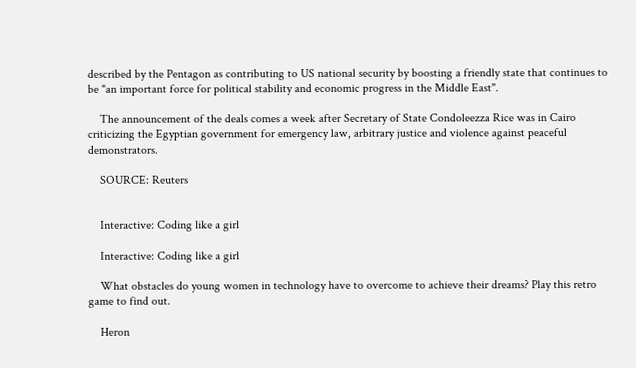described by the Pentagon as contributing to US national security by boosting a friendly state that continues to be "an important force for political stability and economic progress in the Middle East".

    The announcement of the deals comes a week after Secretary of State Condoleezza Rice was in Cairo criticizing the Egyptian government for emergency law, arbitrary justice and violence against peaceful demonstrators.

    SOURCE: Reuters


    Interactive: Coding like a girl

    Interactive: Coding like a girl

    What obstacles do young women in technology have to overcome to achieve their dreams? Play this retro game to find out.

    Heron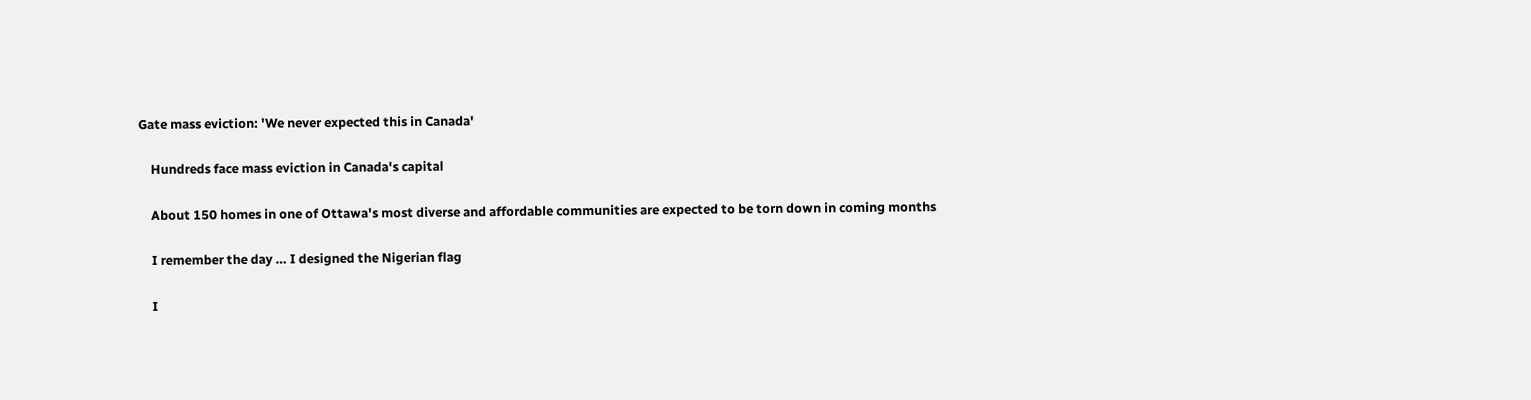Gate mass eviction: 'We never expected this in Canada'

    Hundreds face mass eviction in Canada's capital

    About 150 homes in one of Ottawa's most diverse and affordable communities are expected to be torn down in coming months

    I remember the day … I designed the Nigerian flag

    I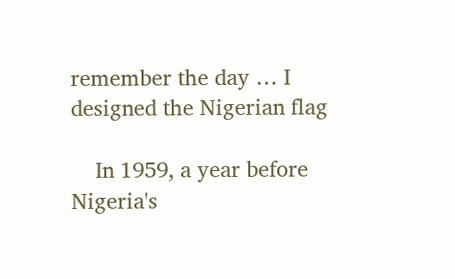remember the day … I designed the Nigerian flag

    In 1959, a year before Nigeria's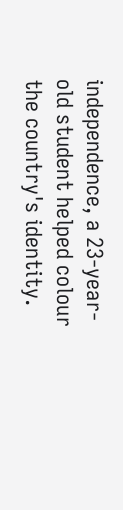independence, a 23-year-old student helped colour the country's identity.